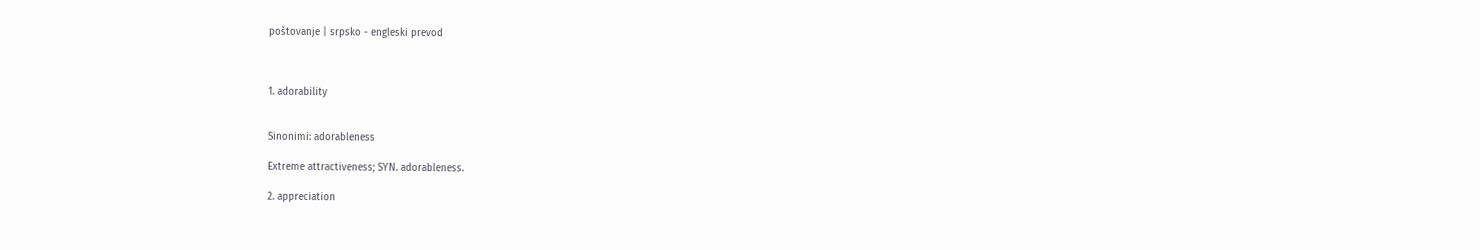poštovanje | srpsko - engleski prevod



1. adorability


Sinonimi: adorableness

Extreme attractiveness; SYN. adorableness.

2. appreciation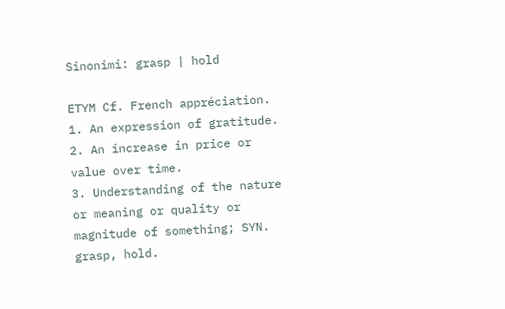Sinonimi: grasp | hold

ETYM Cf. French appréciation.
1. An expression of gratitude.
2. An increase in price or value over time.
3. Understanding of the nature or meaning or quality or magnitude of something; SYN. grasp, hold.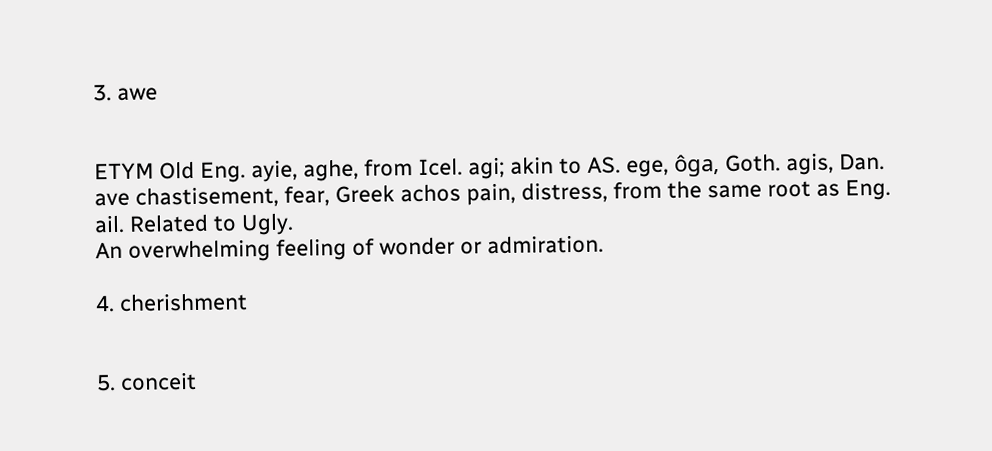3. awe


ETYM Old Eng. ayie, aghe, from Icel. agi; akin to AS. ege, ôga, Goth. agis, Dan. ave chastisement, fear, Greek achos pain, distress, from the same root as Eng. ail. Related to Ugly.
An overwhelming feeling of wonder or admiration.

4. cherishment


5. conceit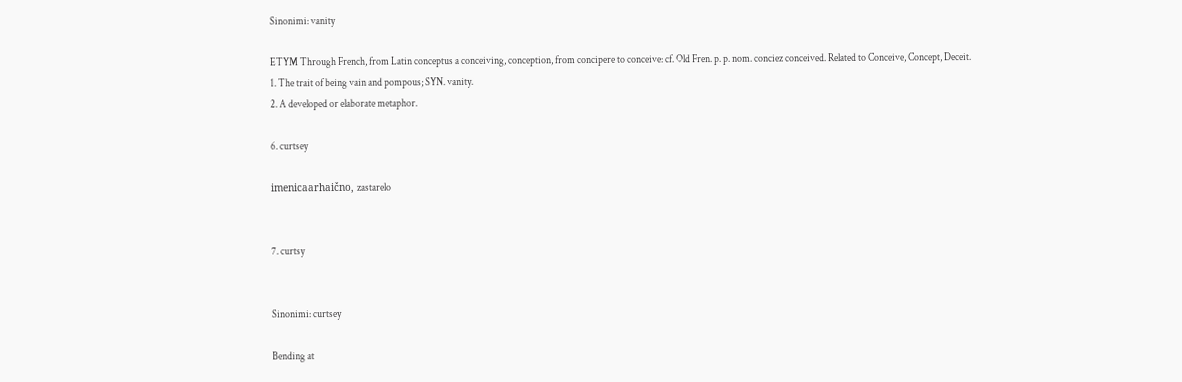Sinonimi: vanity

ETYM Through French, from Latin conceptus a conceiving, conception, from concipere to conceive: cf. Old Fren. p. p. nom. conciez conceived. Related to Conceive, Concept, Deceit.
1. The trait of being vain and pompous; SYN. vanity.
2. A developed or elaborate metaphor.

6. curtsey

imenicaarhaično, zastarelo


7. curtsy


Sinonimi: curtsey

Bending at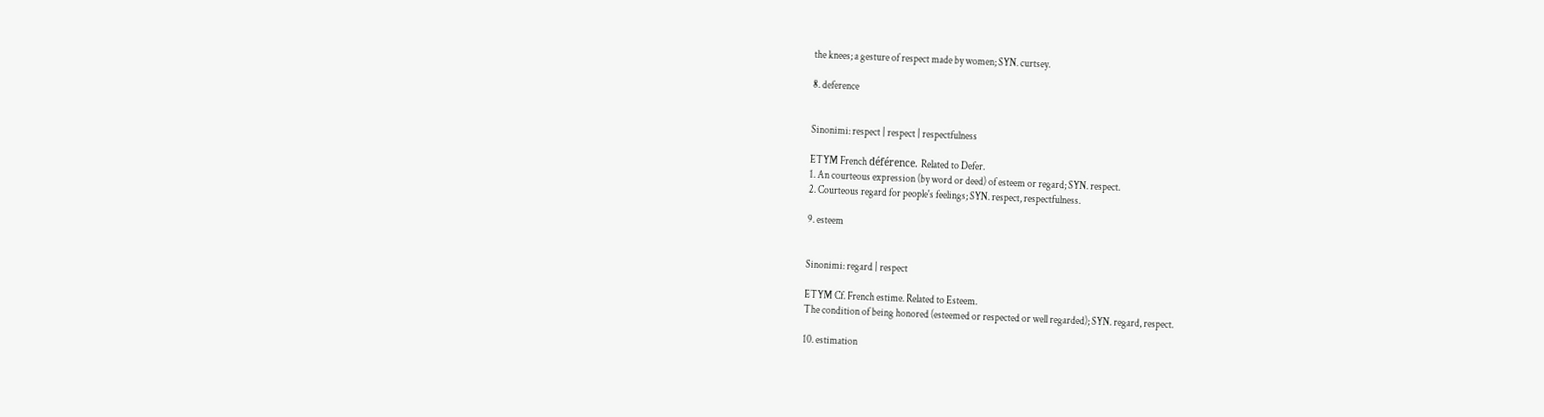the knees; a gesture of respect made by women; SYN. curtsey.

8. deference


Sinonimi: respect | respect | respectfulness

ETYM French déférence. Related to Defer.
1. An courteous expression (by word or deed) of esteem or regard; SYN. respect.
2. Courteous regard for people's feelings; SYN. respect, respectfulness.

9. esteem


Sinonimi: regard | respect

ETYM Cf. French estime. Related to Esteem.
The condition of being honored (esteemed or respected or well regarded); SYN. regard, respect.

10. estimation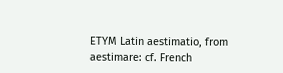ETYM Latin aestimatio, from aestimare: cf. French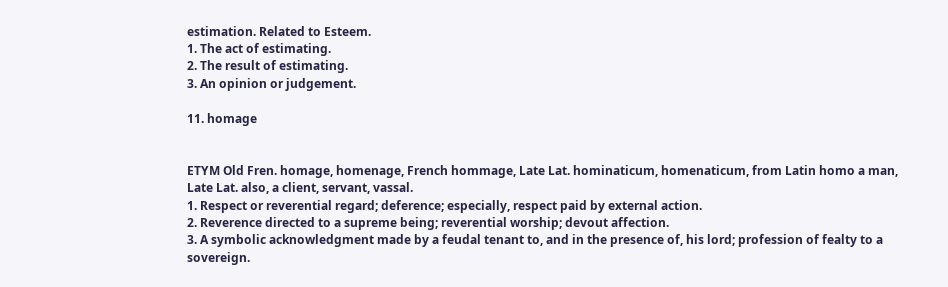estimation. Related to Esteem.
1. The act of estimating.
2. The result of estimating.
3. An opinion or judgement.

11. homage


ETYM Old Fren. homage, homenage, French hommage, Late Lat. hominaticum, homenaticum, from Latin homo a man, Late Lat. also, a client, servant, vassal.
1. Respect or reverential regard; deference; especially, respect paid by external action.
2. Reverence directed to a supreme being; reverential worship; devout affection.
3. A symbolic acknowledgment made by a feudal tenant to, and in the presence of, his lord; profession of fealty to a sovereign.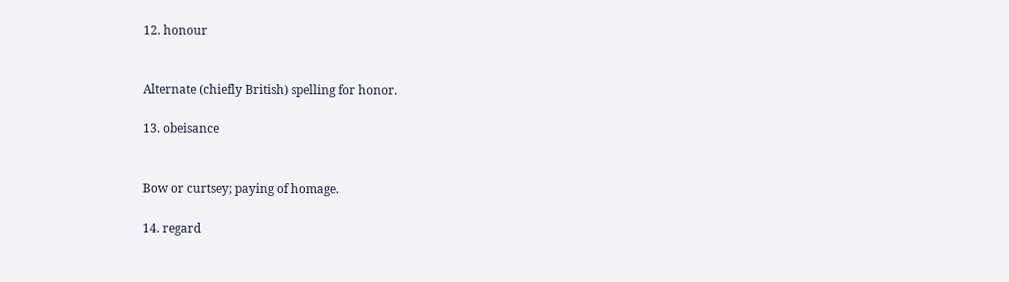12. honour


Alternate (chiefly British) spelling for honor.

13. obeisance


Bow or curtsey; paying of homage.

14. regard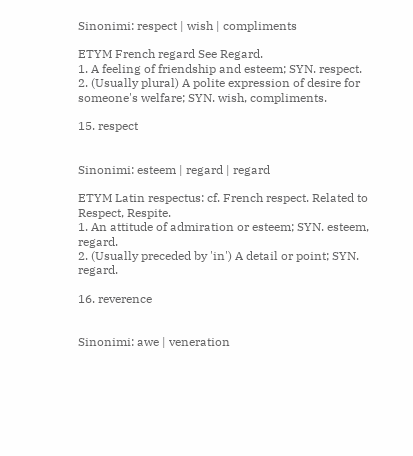Sinonimi: respect | wish | compliments

ETYM French regard See Regard.
1. A feeling of friendship and esteem; SYN. respect.
2. (Usually plural) A polite expression of desire for someone's welfare; SYN. wish, compliments.

15. respect


Sinonimi: esteem | regard | regard

ETYM Latin respectus: cf. French respect. Related to Respect, Respite.
1. An attitude of admiration or esteem; SYN. esteem, regard.
2. (Usually preceded by 'in') A detail or point; SYN. regard.

16. reverence


Sinonimi: awe | veneration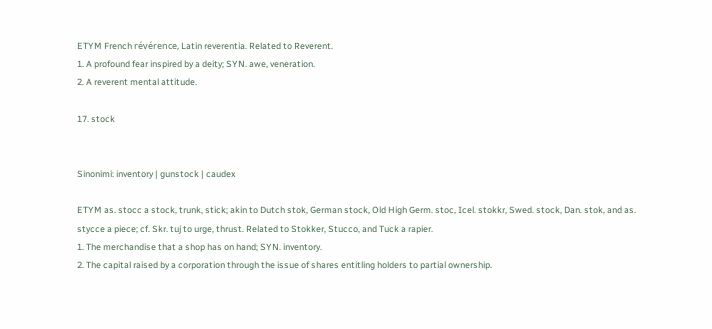ETYM French révérence, Latin reverentia. Related to Reverent.
1. A profound fear inspired by a deity; SYN. awe, veneration.
2. A reverent mental attitude.

17. stock


Sinonimi: inventory | gunstock | caudex

ETYM as. stocc a stock, trunk, stick; akin to Dutch stok, German stock, Old High Germ. stoc, Icel. stokkr, Swed. stock, Dan. stok, and as. stycce a piece; cf. Skr. tuj to urge, thrust. Related to Stokker, Stucco, and Tuck a rapier.
1. The merchandise that a shop has on hand; SYN. inventory.
2. The capital raised by a corporation through the issue of shares entitling holders to partial ownership.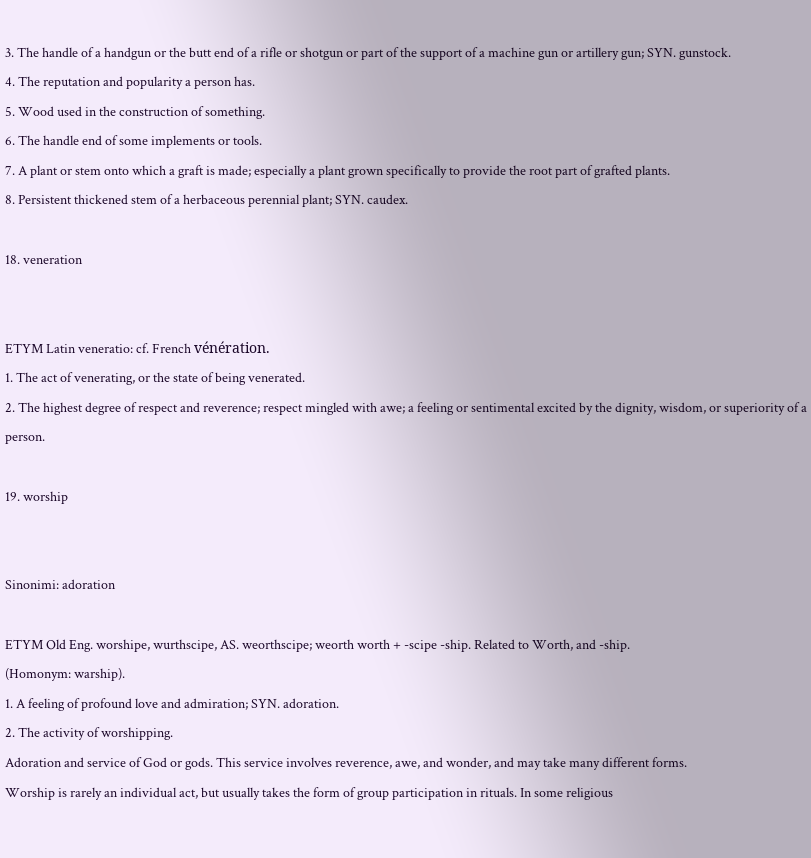3. The handle of a handgun or the butt end of a rifle or shotgun or part of the support of a machine gun or artillery gun; SYN. gunstock.
4. The reputation and popularity a person has.
5. Wood used in the construction of something.
6. The handle end of some implements or tools.
7. A plant or stem onto which a graft is made; especially a plant grown specifically to provide the root part of grafted plants.
8. Persistent thickened stem of a herbaceous perennial plant; SYN. caudex.

18. veneration


ETYM Latin veneratio: cf. French vénération.
1. The act of venerating, or the state of being venerated.
2. The highest degree of respect and reverence; respect mingled with awe; a feeling or sentimental excited by the dignity, wisdom, or superiority of a person.

19. worship


Sinonimi: adoration

ETYM Old Eng. worshipe, wurthscipe, AS. weorthscipe; weorth worth + -scipe -ship. Related to Worth, and -ship.
(Homonym: warship).
1. A feeling of profound love and admiration; SYN. adoration.
2. The activity of worshipping.
Adoration and service of God or gods. This service involves reverence, awe, and wonder, and may take many different forms.
Worship is rarely an individual act, but usually takes the form of group participation in rituals. In some religious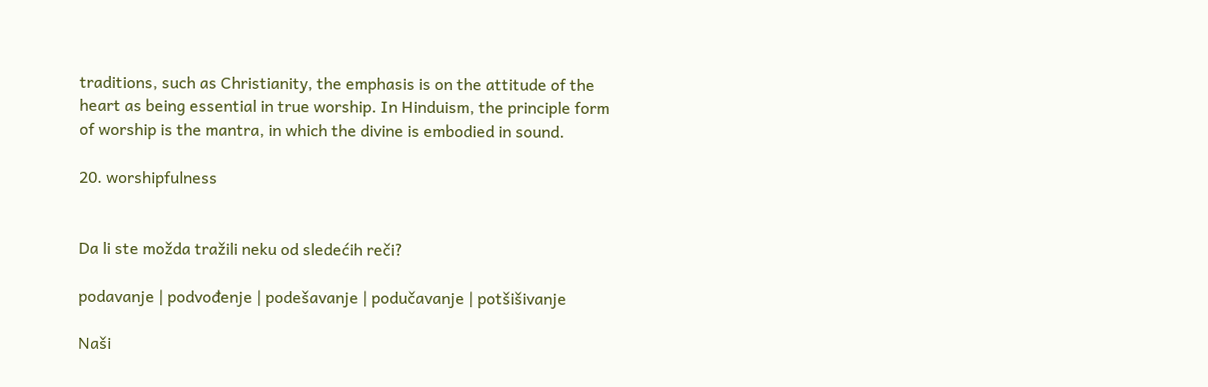traditions, such as Christianity, the emphasis is on the attitude of the heart as being essential in true worship. In Hinduism, the principle form of worship is the mantra, in which the divine is embodied in sound.

20. worshipfulness


Da li ste možda tražili neku od sledećih reči?

podavanje | podvođenje | podešavanje | podučavanje | potšišivanje

Naši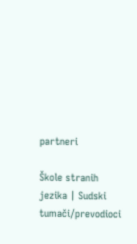partneri

Škole stranih jezika | Sudski tumači/prevodioci